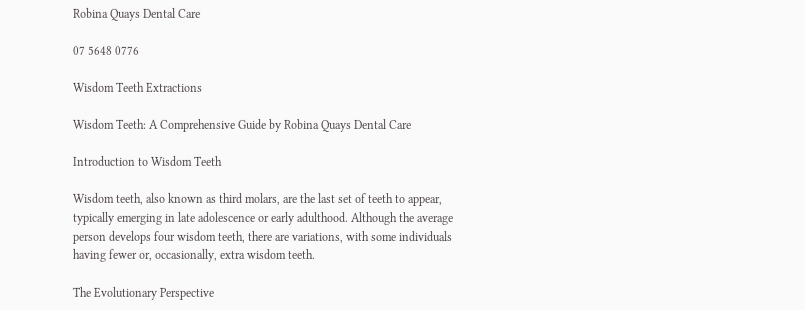Robina Quays Dental Care

07 5648 0776

Wisdom Teeth Extractions

Wisdom Teeth: A Comprehensive Guide by Robina Quays Dental Care

Introduction to Wisdom Teeth

Wisdom teeth, also known as third molars, are the last set of teeth to appear, typically emerging in late adolescence or early adulthood. Although the average person develops four wisdom teeth, there are variations, with some individuals having fewer or, occasionally, extra wisdom teeth.

The Evolutionary Perspective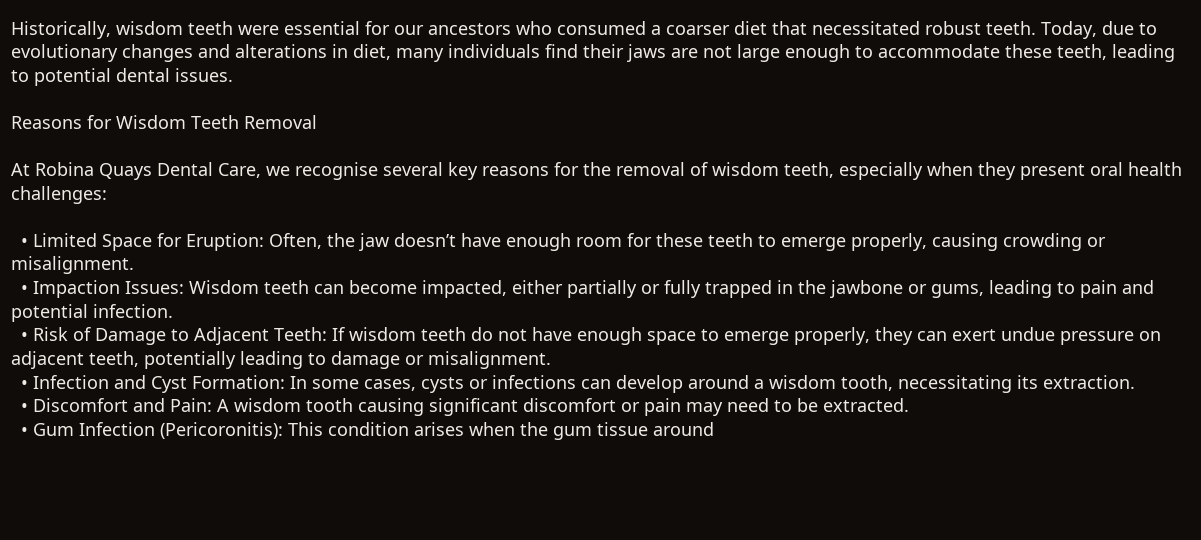Historically, wisdom teeth were essential for our ancestors who consumed a coarser diet that necessitated robust teeth. Today, due to evolutionary changes and alterations in diet, many individuals find their jaws are not large enough to accommodate these teeth, leading to potential dental issues.

Reasons for Wisdom Teeth Removal

At Robina Quays Dental Care, we recognise several key reasons for the removal of wisdom teeth, especially when they present oral health challenges:

  • Limited Space for Eruption: Often, the jaw doesn’t have enough room for these teeth to emerge properly, causing crowding or misalignment.
  • Impaction Issues: Wisdom teeth can become impacted, either partially or fully trapped in the jawbone or gums, leading to pain and potential infection.
  • Risk of Damage to Adjacent Teeth: If wisdom teeth do not have enough space to emerge properly, they can exert undue pressure on adjacent teeth, potentially leading to damage or misalignment.
  • Infection and Cyst Formation: In some cases, cysts or infections can develop around a wisdom tooth, necessitating its extraction.
  • Discomfort and Pain: A wisdom tooth causing significant discomfort or pain may need to be extracted.
  • Gum Infection (Pericoronitis): This condition arises when the gum tissue around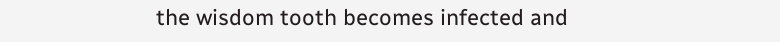the wisdom tooth becomes infected and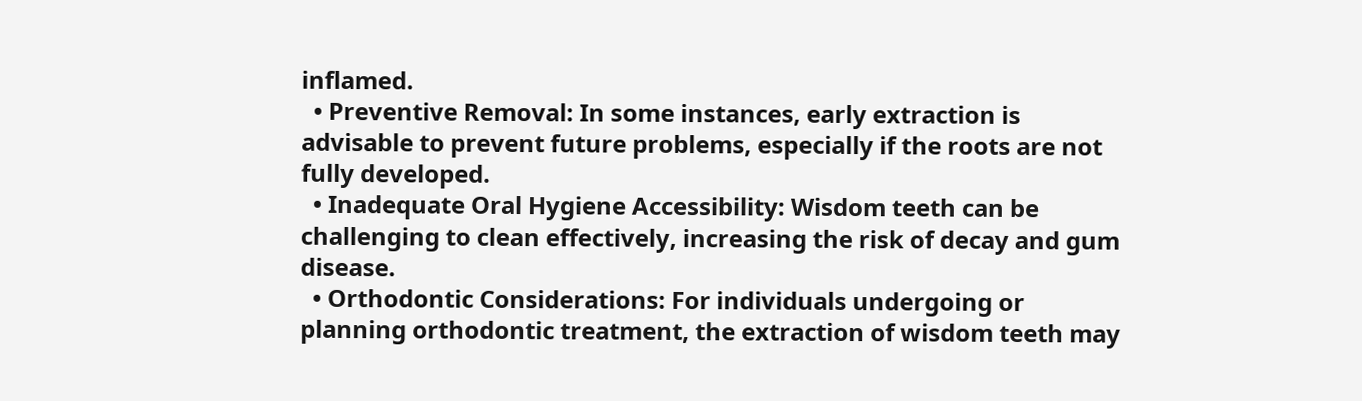inflamed.
  • Preventive Removal: In some instances, early extraction is advisable to prevent future problems, especially if the roots are not fully developed.
  • Inadequate Oral Hygiene Accessibility: Wisdom teeth can be challenging to clean effectively, increasing the risk of decay and gum disease.
  • Orthodontic Considerations: For individuals undergoing or planning orthodontic treatment, the extraction of wisdom teeth may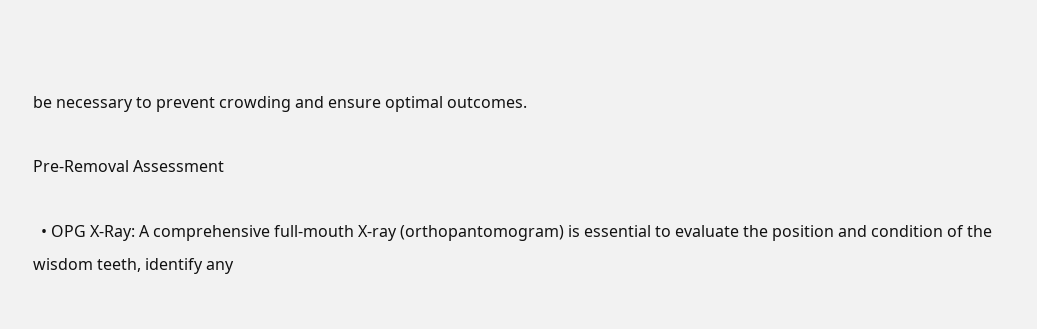be necessary to prevent crowding and ensure optimal outcomes.

Pre-Removal Assessment

  • OPG X-Ray: A comprehensive full-mouth X-ray (orthopantomogram) is essential to evaluate the position and condition of the wisdom teeth, identify any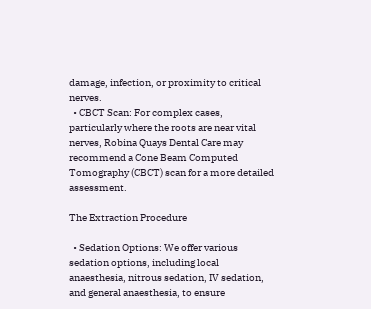damage, infection, or proximity to critical nerves.
  • CBCT Scan: For complex cases, particularly where the roots are near vital nerves, Robina Quays Dental Care may recommend a Cone Beam Computed Tomography (CBCT) scan for a more detailed assessment.

The Extraction Procedure

  • Sedation Options: We offer various sedation options, including local anaesthesia, nitrous sedation, IV sedation, and general anaesthesia, to ensure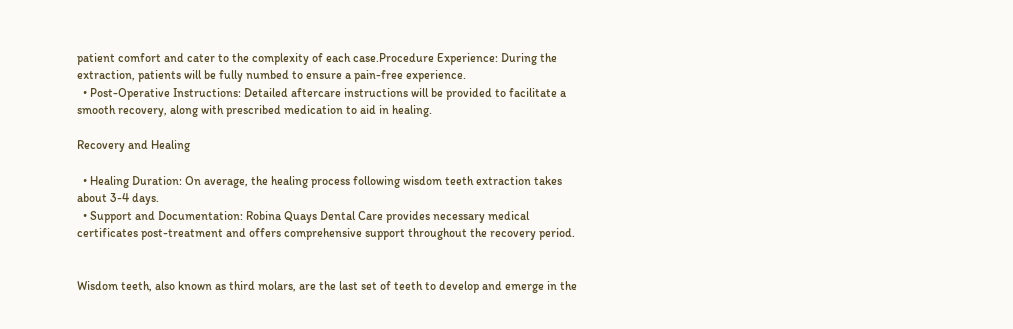patient comfort and cater to the complexity of each case.Procedure Experience: During the extraction, patients will be fully numbed to ensure a pain-free experience.
  • Post-Operative Instructions: Detailed aftercare instructions will be provided to facilitate a smooth recovery, along with prescribed medication to aid in healing.

Recovery and Healing

  • Healing Duration: On average, the healing process following wisdom teeth extraction takes about 3-4 days.
  • Support and Documentation: Robina Quays Dental Care provides necessary medical certificates post-treatment and offers comprehensive support throughout the recovery period.


Wisdom teeth, also known as third molars, are the last set of teeth to develop and emerge in the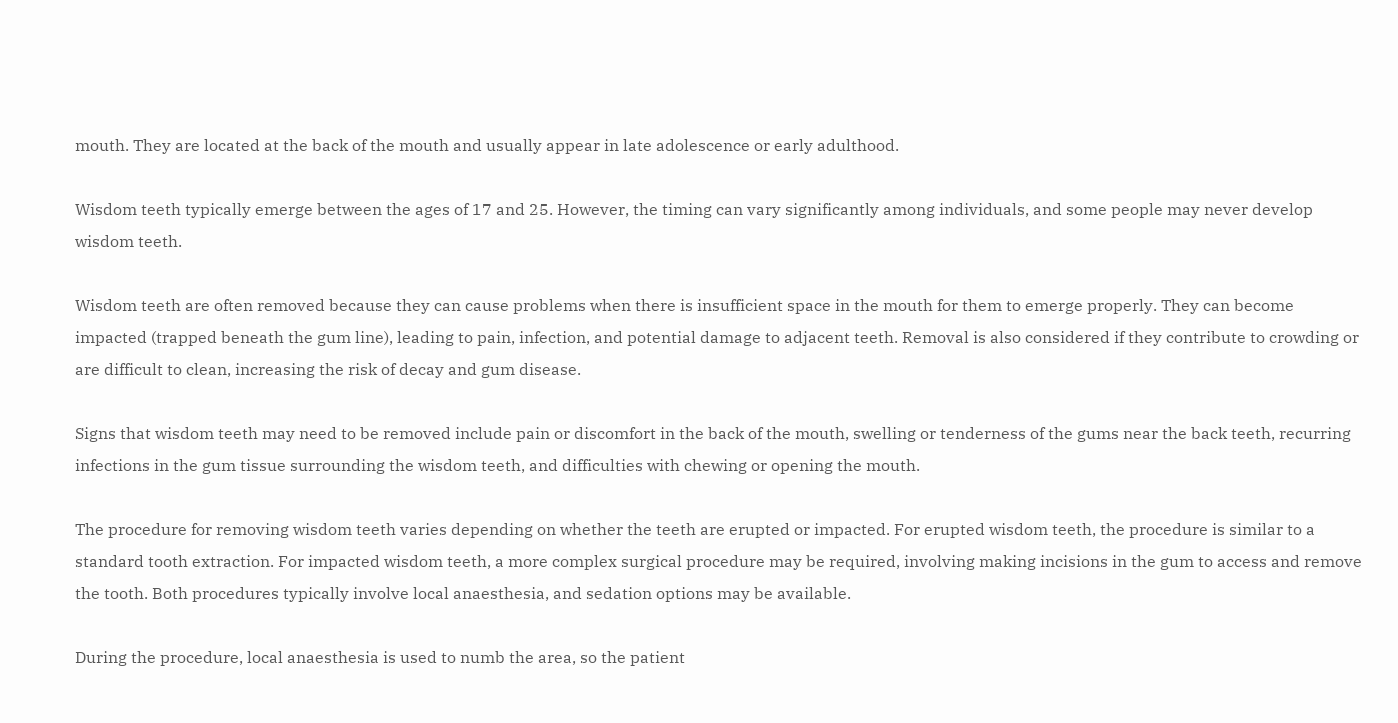mouth. They are located at the back of the mouth and usually appear in late adolescence or early adulthood.

Wisdom teeth typically emerge between the ages of 17 and 25. However, the timing can vary significantly among individuals, and some people may never develop wisdom teeth.

Wisdom teeth are often removed because they can cause problems when there is insufficient space in the mouth for them to emerge properly. They can become impacted (trapped beneath the gum line), leading to pain, infection, and potential damage to adjacent teeth. Removal is also considered if they contribute to crowding or are difficult to clean, increasing the risk of decay and gum disease.

Signs that wisdom teeth may need to be removed include pain or discomfort in the back of the mouth, swelling or tenderness of the gums near the back teeth, recurring infections in the gum tissue surrounding the wisdom teeth, and difficulties with chewing or opening the mouth.

The procedure for removing wisdom teeth varies depending on whether the teeth are erupted or impacted. For erupted wisdom teeth, the procedure is similar to a standard tooth extraction. For impacted wisdom teeth, a more complex surgical procedure may be required, involving making incisions in the gum to access and remove the tooth. Both procedures typically involve local anaesthesia, and sedation options may be available.

During the procedure, local anaesthesia is used to numb the area, so the patient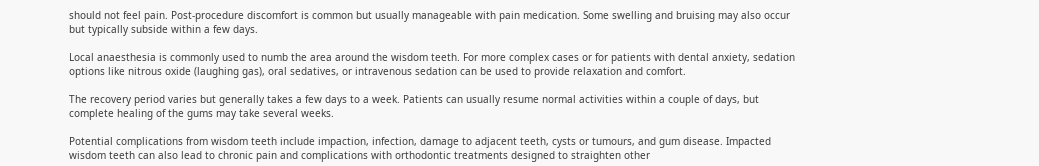should not feel pain. Post-procedure discomfort is common but usually manageable with pain medication. Some swelling and bruising may also occur but typically subside within a few days.

Local anaesthesia is commonly used to numb the area around the wisdom teeth. For more complex cases or for patients with dental anxiety, sedation options like nitrous oxide (laughing gas), oral sedatives, or intravenous sedation can be used to provide relaxation and comfort.

The recovery period varies but generally takes a few days to a week. Patients can usually resume normal activities within a couple of days, but complete healing of the gums may take several weeks.

Potential complications from wisdom teeth include impaction, infection, damage to adjacent teeth, cysts or tumours, and gum disease. Impacted wisdom teeth can also lead to chronic pain and complications with orthodontic treatments designed to straighten other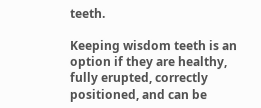teeth.

Keeping wisdom teeth is an option if they are healthy, fully erupted, correctly positioned, and can be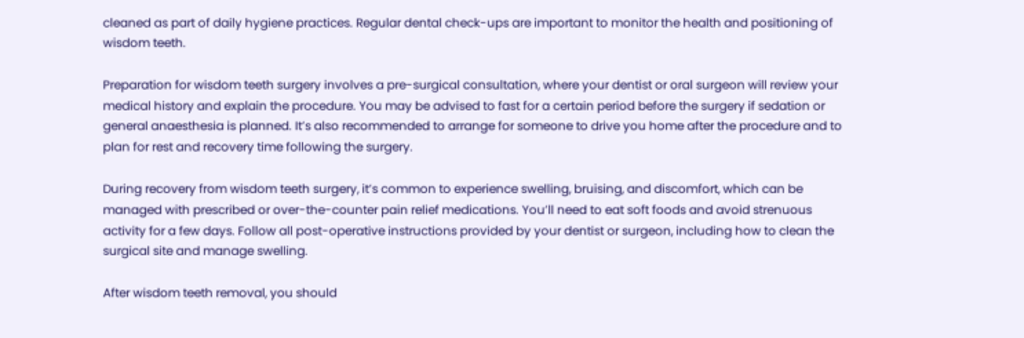cleaned as part of daily hygiene practices. Regular dental check-ups are important to monitor the health and positioning of wisdom teeth.

Preparation for wisdom teeth surgery involves a pre-surgical consultation, where your dentist or oral surgeon will review your medical history and explain the procedure. You may be advised to fast for a certain period before the surgery if sedation or general anaesthesia is planned. It’s also recommended to arrange for someone to drive you home after the procedure and to plan for rest and recovery time following the surgery.

During recovery from wisdom teeth surgery, it’s common to experience swelling, bruising, and discomfort, which can be managed with prescribed or over-the-counter pain relief medications. You’ll need to eat soft foods and avoid strenuous activity for a few days. Follow all post-operative instructions provided by your dentist or surgeon, including how to clean the surgical site and manage swelling.

After wisdom teeth removal, you should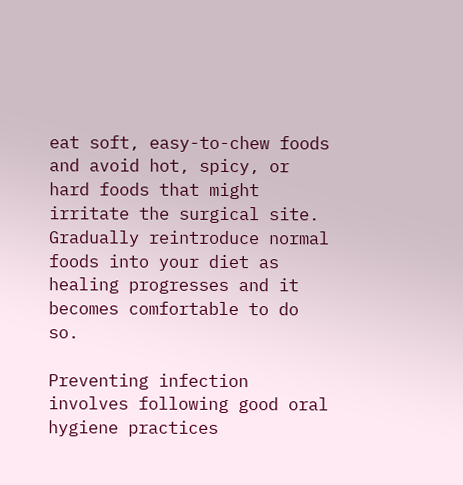eat soft, easy-to-chew foods and avoid hot, spicy, or hard foods that might irritate the surgical site. Gradually reintroduce normal foods into your diet as healing progresses and it becomes comfortable to do so.

Preventing infection involves following good oral hygiene practices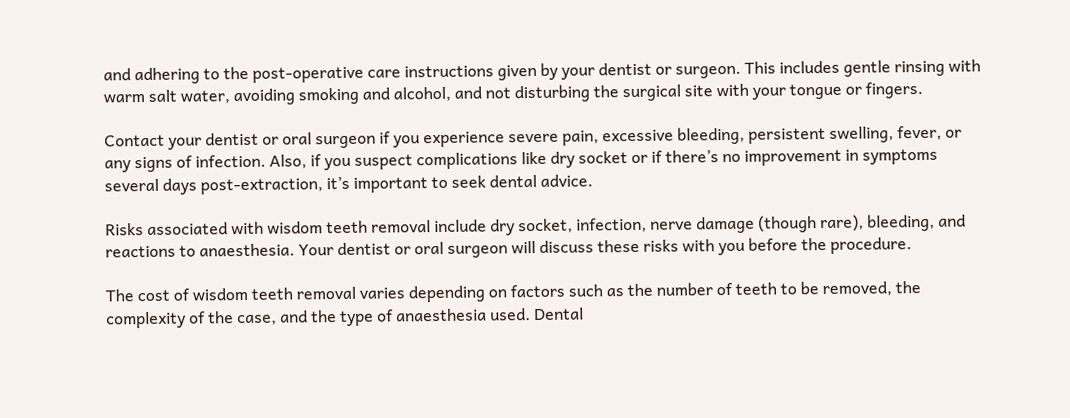and adhering to the post-operative care instructions given by your dentist or surgeon. This includes gentle rinsing with warm salt water, avoiding smoking and alcohol, and not disturbing the surgical site with your tongue or fingers.

Contact your dentist or oral surgeon if you experience severe pain, excessive bleeding, persistent swelling, fever, or any signs of infection. Also, if you suspect complications like dry socket or if there’s no improvement in symptoms several days post-extraction, it’s important to seek dental advice.

Risks associated with wisdom teeth removal include dry socket, infection, nerve damage (though rare), bleeding, and reactions to anaesthesia. Your dentist or oral surgeon will discuss these risks with you before the procedure.

The cost of wisdom teeth removal varies depending on factors such as the number of teeth to be removed, the complexity of the case, and the type of anaesthesia used. Dental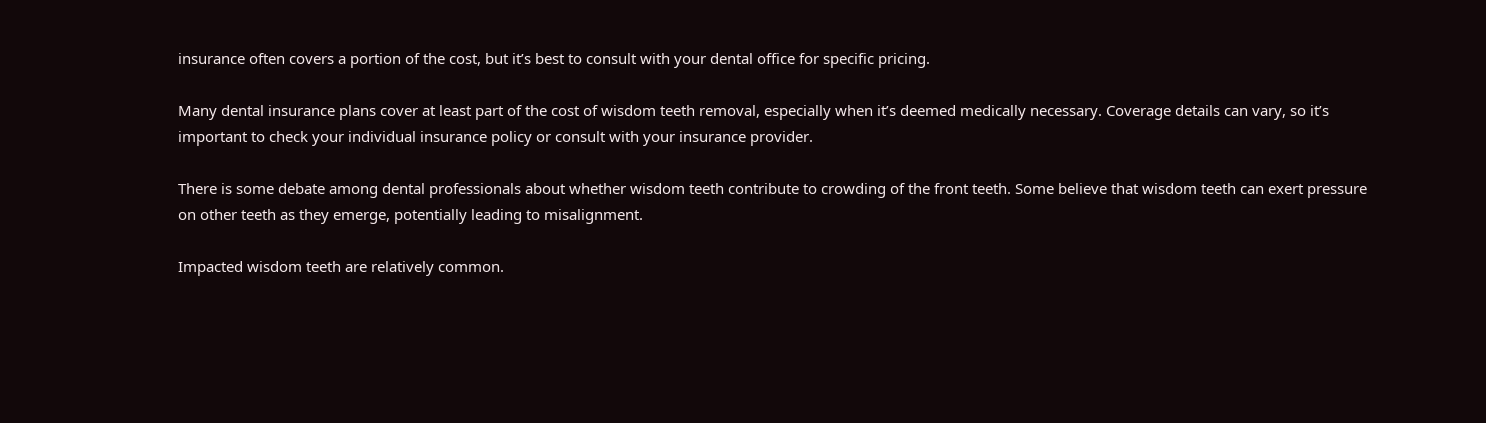insurance often covers a portion of the cost, but it’s best to consult with your dental office for specific pricing.

Many dental insurance plans cover at least part of the cost of wisdom teeth removal, especially when it’s deemed medically necessary. Coverage details can vary, so it’s important to check your individual insurance policy or consult with your insurance provider.

There is some debate among dental professionals about whether wisdom teeth contribute to crowding of the front teeth. Some believe that wisdom teeth can exert pressure on other teeth as they emerge, potentially leading to misalignment.

Impacted wisdom teeth are relatively common.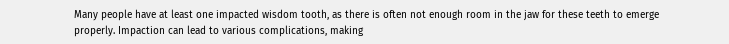Many people have at least one impacted wisdom tooth, as there is often not enough room in the jaw for these teeth to emerge properly. Impaction can lead to various complications, making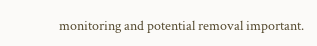monitoring and potential removal important.